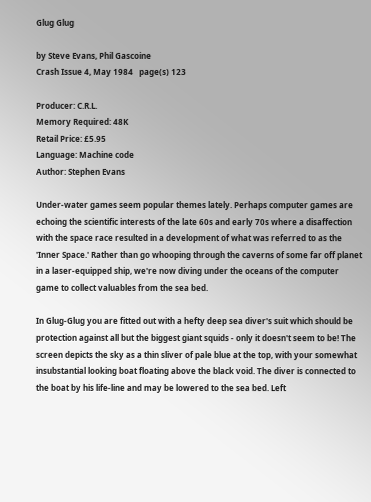Glug Glug

by Steve Evans, Phil Gascoine
Crash Issue 4, May 1984   page(s) 123

Producer: C.R.L.
Memory Required: 48K
Retail Price: £5.95
Language: Machine code
Author: Stephen Evans

Under-water games seem popular themes lately. Perhaps computer games are echoing the scientific interests of the late 60s and early 70s where a disaffection with the space race resulted in a development of what was referred to as the 'Inner Space.' Rather than go whooping through the caverns of some far off planet in a laser-equipped ship, we're now diving under the oceans of the computer game to collect valuables from the sea bed.

In Glug-Glug you are fitted out with a hefty deep sea diver's suit which should be protection against all but the biggest giant squids - only it doesn't seem to be! The screen depicts the sky as a thin sliver of pale blue at the top, with your somewhat insubstantial looking boat floating above the black void. The diver is connected to the boat by his life-line and may be lowered to the sea bed. Left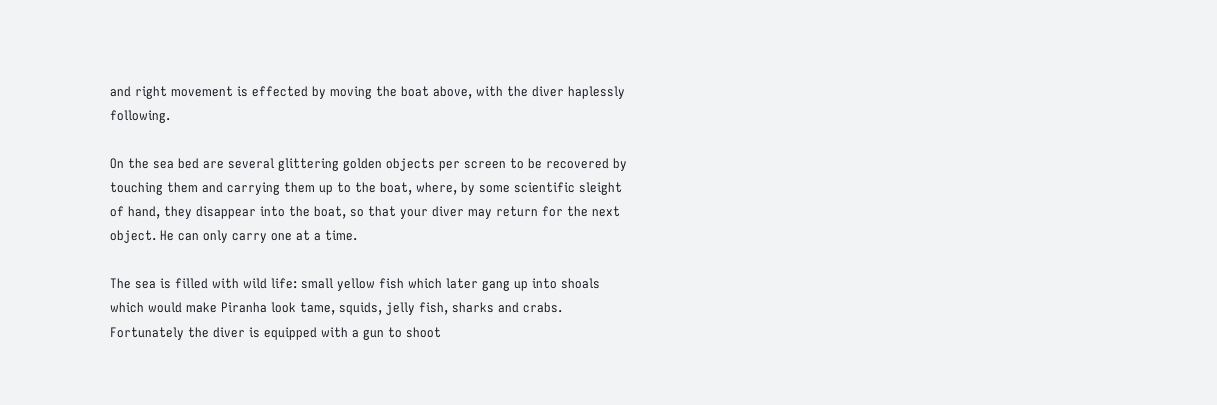and right movement is effected by moving the boat above, with the diver haplessly following.

On the sea bed are several glittering golden objects per screen to be recovered by touching them and carrying them up to the boat, where, by some scientific sleight of hand, they disappear into the boat, so that your diver may return for the next object. He can only carry one at a time.

The sea is filled with wild life: small yellow fish which later gang up into shoals which would make Piranha look tame, squids, jelly fish, sharks and crabs. Fortunately the diver is equipped with a gun to shoot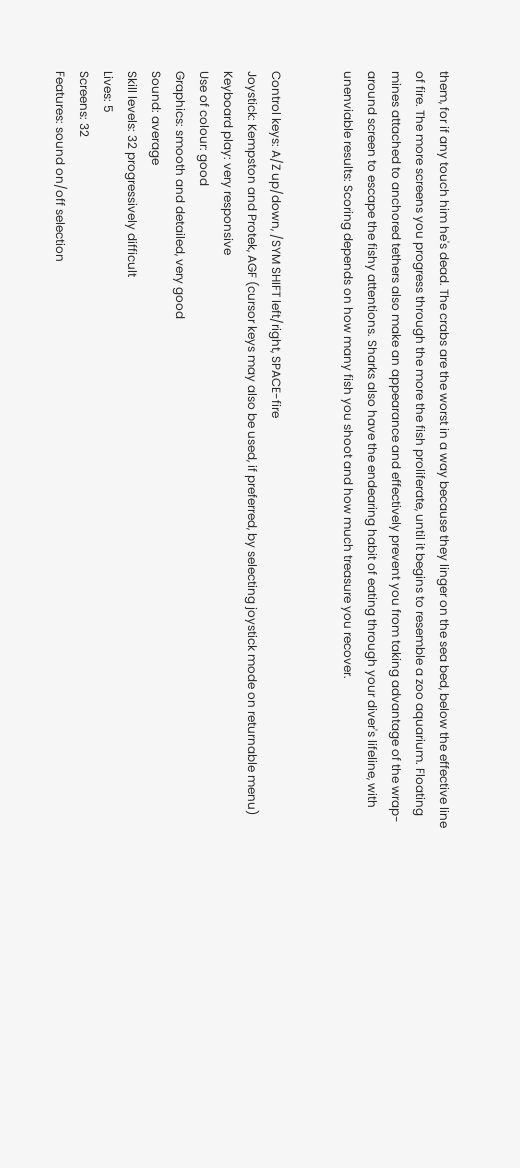them, for if any touch him he's dead. The crabs are the worst in a way because they linger on the sea bed, below the effective line of fire. The more screens you progress through the more the fish proliferate, until it begins to resemble a zoo aquarium. Floating mines attached to anchored tethers also make an appearance and effectively prevent you from taking advantage of the wrap-around screen to escape the fishy attentions. Sharks also have the endearing habit of eating through your diver's lifeline, with unenviable results: Scoring depends on how many fish you shoot and how much treasure you recover.


Control keys: A/Z up/down, /SYM SHIFT left/right, SPACE-fire
Joystick: Kempston and Protek, AGF (cursor keys may also be used, if preferred, by selecting joystick mode on returnable menu)
Keyboard play: very responsive
Use of colour: good
Graphics: smooth and detailed, very good
Sound: average
Skill levels: 32 progressively difficult
Lives: 5
Screens: 32
Features: sound on/off selection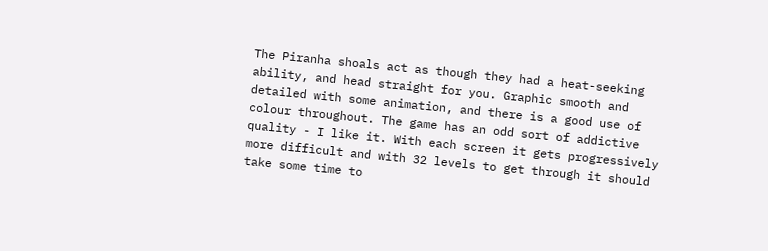The Piranha shoals act as though they had a heat-seeking ability, and head straight for you. Graphic smooth and detailed with some animation, and there is a good use of colour throughout. The game has an odd sort of addictive quality - I like it. With each screen it gets progressively more difficult and with 32 levels to get through it should take some time to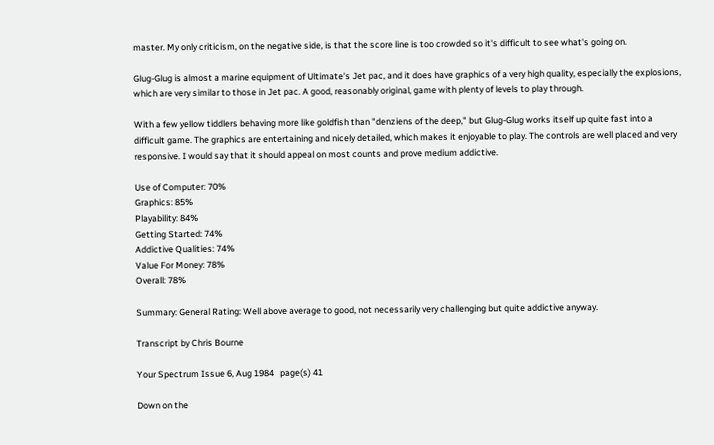master. My only criticism, on the negative side, is that the score line is too crowded so it's difficult to see what's going on.

Glug-Glug is almost a marine equipment of Ultimate's Jet pac, and it does have graphics of a very high quality, especially the explosions, which are very similar to those in Jet pac. A good, reasonably original, game with plenty of levels to play through.

With a few yellow tiddlers behaving more like goldfish than "denziens of the deep," but Glug-Glug works itself up quite fast into a difficult game. The graphics are entertaining and nicely detailed, which makes it enjoyable to play. The controls are well placed and very responsive. I would say that it should appeal on most counts and prove medium addictive.

Use of Computer: 70%
Graphics: 85%
Playability: 84%
Getting Started: 74%
Addictive Qualities: 74%
Value For Money: 78%
Overall: 78%

Summary: General Rating: Well above average to good, not necessarily very challenging but quite addictive anyway.

Transcript by Chris Bourne

Your Spectrum Issue 6, Aug 1984   page(s) 41

Down on the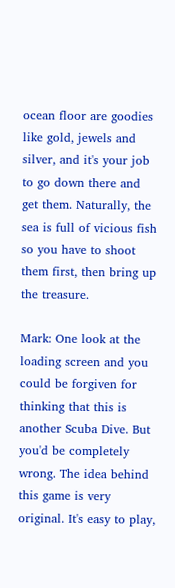ocean floor are goodies like gold, jewels and silver, and it's your job to go down there and get them. Naturally, the sea is full of vicious fish so you have to shoot them first, then bring up the treasure.

Mark: One look at the loading screen and you could be forgiven for thinking that this is another Scuba Dive. But you'd be completely wrong. The idea behind this game is very original. It's easy to play,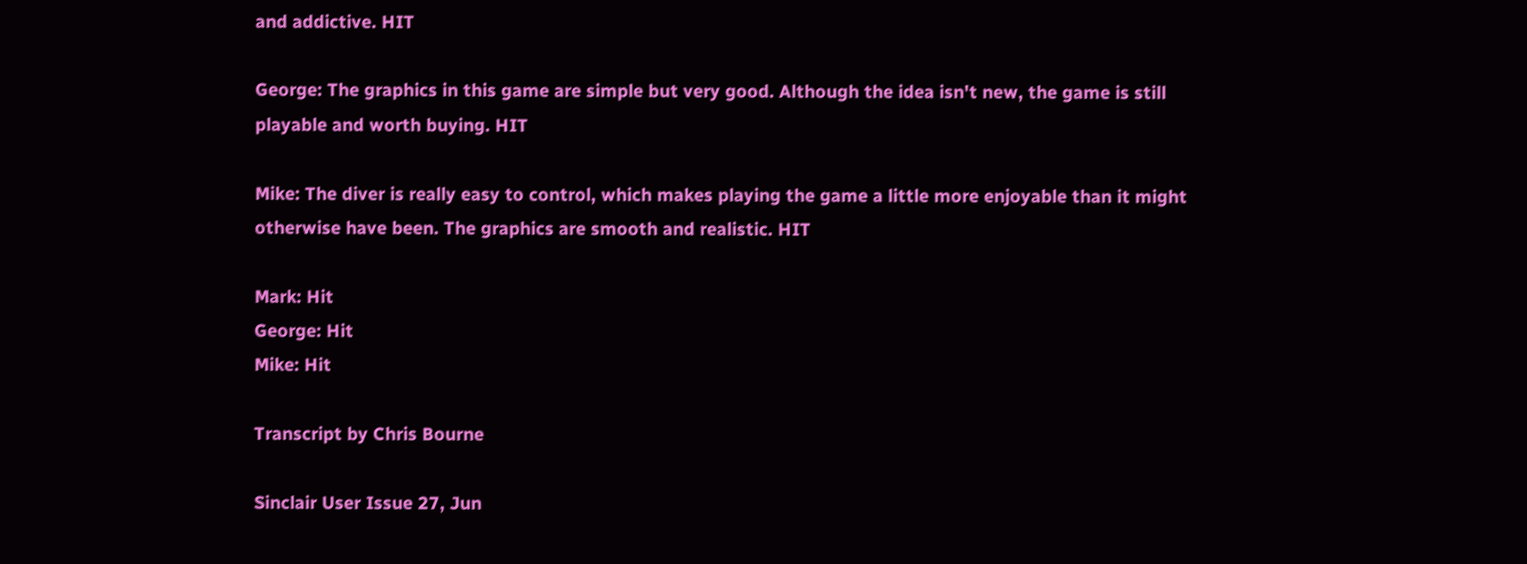and addictive. HIT

George: The graphics in this game are simple but very good. Although the idea isn't new, the game is still playable and worth buying. HIT

Mike: The diver is really easy to control, which makes playing the game a little more enjoyable than it might otherwise have been. The graphics are smooth and realistic. HIT

Mark: Hit
George: Hit
Mike: Hit

Transcript by Chris Bourne

Sinclair User Issue 27, Jun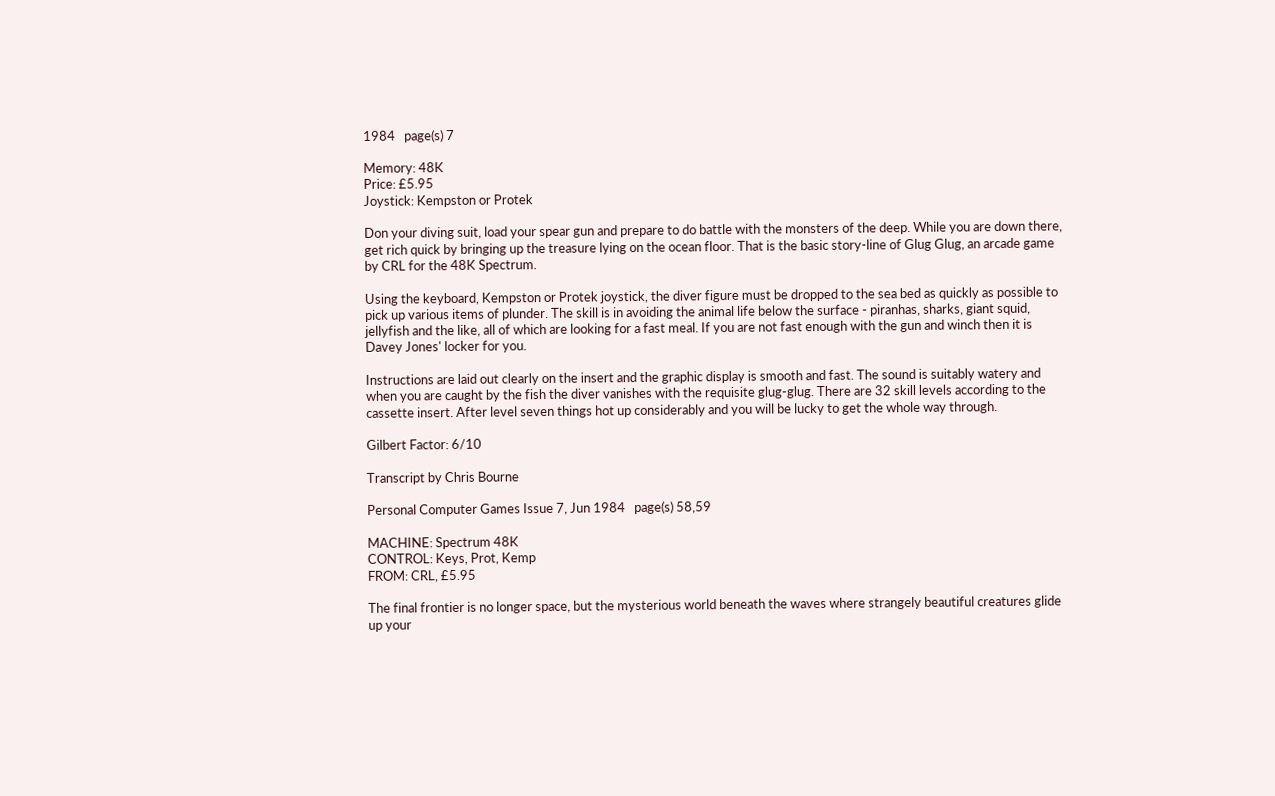1984   page(s) 7

Memory: 48K
Price: £5.95
Joystick: Kempston or Protek

Don your diving suit, load your spear gun and prepare to do battle with the monsters of the deep. While you are down there, get rich quick by bringing up the treasure lying on the ocean floor. That is the basic story-line of Glug Glug, an arcade game by CRL for the 48K Spectrum.

Using the keyboard, Kempston or Protek joystick, the diver figure must be dropped to the sea bed as quickly as possible to pick up various items of plunder. The skill is in avoiding the animal life below the surface - piranhas, sharks, giant squid, jellyfish and the like, all of which are looking for a fast meal. If you are not fast enough with the gun and winch then it is Davey Jones' locker for you.

Instructions are laid out clearly on the insert and the graphic display is smooth and fast. The sound is suitably watery and when you are caught by the fish the diver vanishes with the requisite glug-glug. There are 32 skill levels according to the cassette insert. After level seven things hot up considerably and you will be lucky to get the whole way through.

Gilbert Factor: 6/10

Transcript by Chris Bourne

Personal Computer Games Issue 7, Jun 1984   page(s) 58,59

MACHINE: Spectrum 48K
CONTROL: Keys, Prot, Kemp
FROM: CRL, £5.95

The final frontier is no longer space, but the mysterious world beneath the waves where strangely beautiful creatures glide up your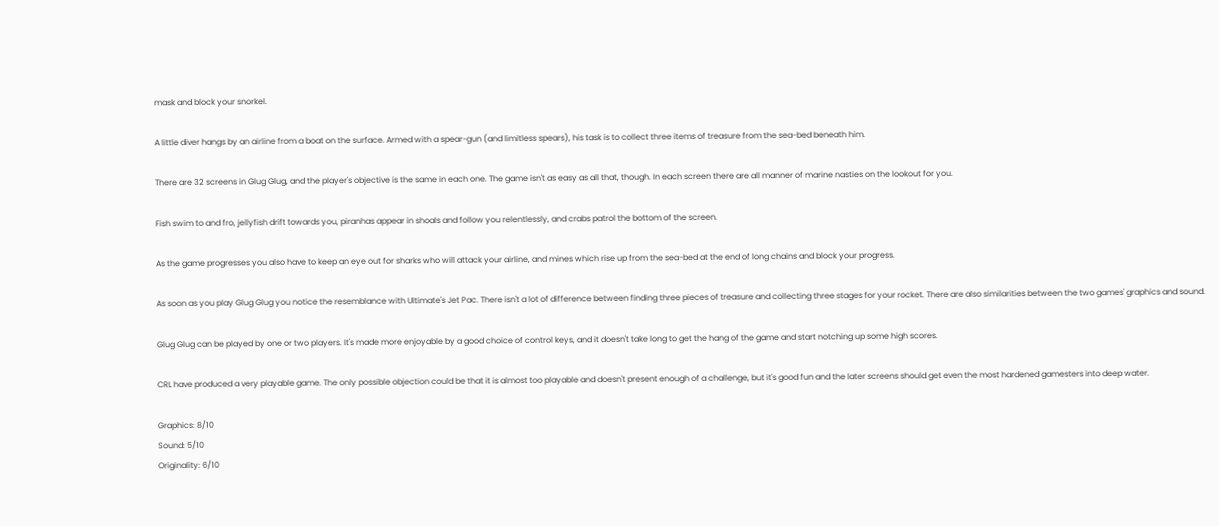mask and block your snorkel.

A little diver hangs by an airline from a boat on the surface. Armed with a spear-gun (and limitless spears), his task is to collect three items of treasure from the sea-bed beneath him.

There are 32 screens in Glug Glug, and the player's objective is the same in each one. The game isn't as easy as all that, though. In each screen there are all manner of marine nasties on the lookout for you.

Fish swim to and fro, jellyfish drift towards you, piranhas appear in shoals and follow you relentlessly, and crabs patrol the bottom of the screen.

As the game progresses you also have to keep an eye out for sharks who will attack your airline, and mines which rise up from the sea-bed at the end of long chains and block your progress.

As soon as you play Glug Glug you notice the resemblance with Ultimate's Jet Pac. There isn't a lot of difference between finding three pieces of treasure and collecting three stages for your rocket. There are also similarities between the two games' graphics and sound.

Glug Glug can be played by one or two players. It's made more enjoyable by a good choice of control keys, and it doesn't take long to get the hang of the game and start notching up some high scores.

CRL have produced a very playable game. The only possible objection could be that it is almost too playable and doesn't present enough of a challenge, but it's good fun and the later screens should get even the most hardened gamesters into deep water.

Graphics: 8/10
Sound: 5/10
Originality: 6/10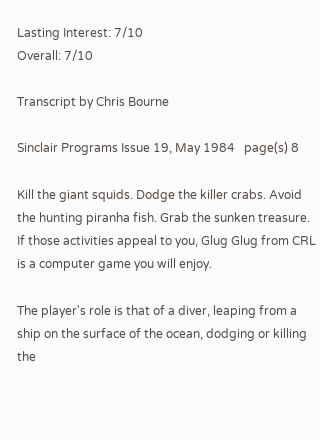Lasting Interest: 7/10
Overall: 7/10

Transcript by Chris Bourne

Sinclair Programs Issue 19, May 1984   page(s) 8

Kill the giant squids. Dodge the killer crabs. Avoid the hunting piranha fish. Grab the sunken treasure. If those activities appeal to you, Glug Glug from CRL is a computer game you will enjoy.

The player's role is that of a diver, leaping from a ship on the surface of the ocean, dodging or killing the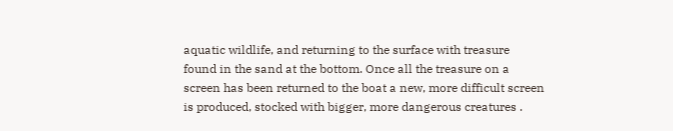aquatic wildlife, and returning to the surface with treasure found in the sand at the bottom. Once all the treasure on a screen has been returned to the boat a new, more difficult screen is produced, stocked with bigger, more dangerous creatures .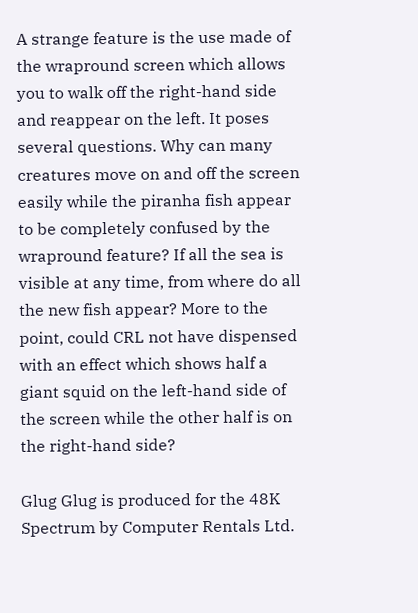A strange feature is the use made of the wrapround screen which allows you to walk off the right-hand side and reappear on the left. It poses several questions. Why can many creatures move on and off the screen easily while the piranha fish appear to be completely confused by the wrapround feature? If all the sea is visible at any time, from where do all the new fish appear? More to the point, could CRL not have dispensed with an effect which shows half a giant squid on the left-hand side of the screen while the other half is on the right-hand side?

Glug Glug is produced for the 48K Spectrum by Computer Rentals Ltd.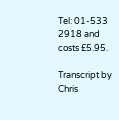Tel: 01-533 2918 and costs £5.95.

Transcript by Chris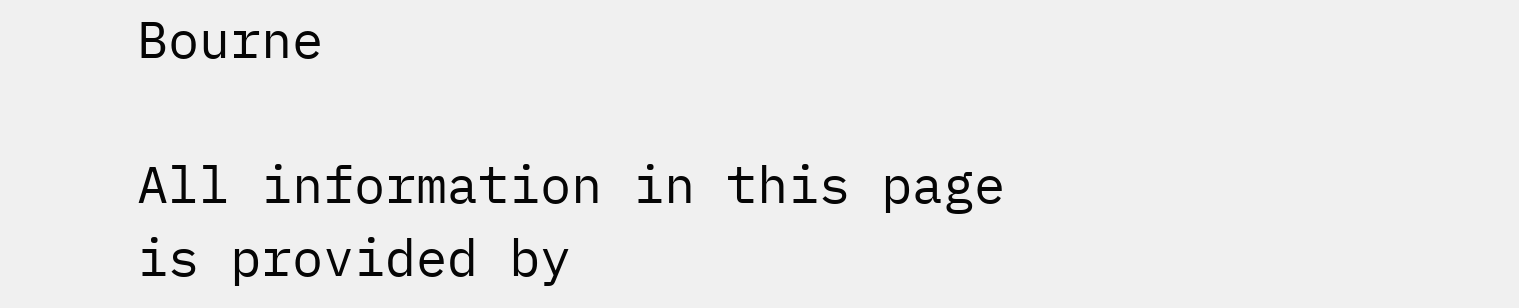Bourne

All information in this page is provided by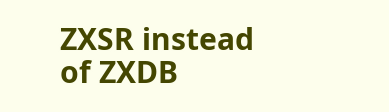ZXSR instead of ZXDB